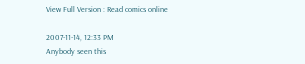View Full Version : Read comics online

2007-11-14, 12:33 PM
Anybody seen this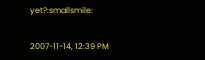yet?:smallsmile:


2007-11-14, 12:39 PM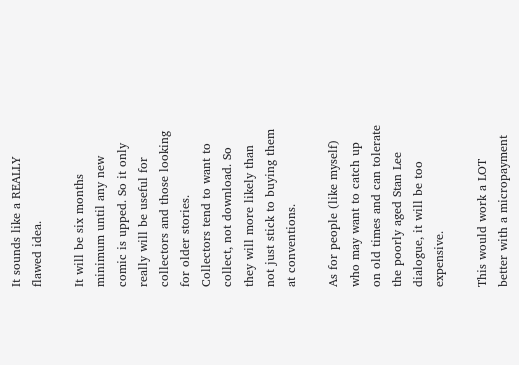It sounds like a REALLY flawed idea.

It will be six months minimum until any new comic is upped. So it only really will be useful for collectors and those looking for older stories.
Collectors tend to want to collect, not download. So they will more likely than not just stick to buying them at conventions.

As for people (like myself) who may want to catch up on old times and can tolerate the poorly aged Stan Lee dialogue, it will be too expensive.

This would work a LOT better with a micropayment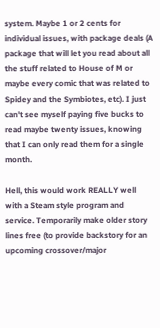system. Maybe 1 or 2 cents for individual issues, with package deals (A package that will let you read about all the stuff related to House of M or maybe every comic that was related to Spidey and the Symbiotes, etc). I just can't see myself paying five bucks to read maybe twenty issues, knowing that I can only read them for a single month.

Hell, this would work REALLY well with a Steam style program and service. Temporarily make older story lines free (to provide backstory for an upcoming crossover/major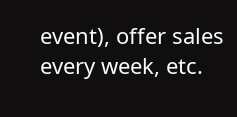event), offer sales every week, etc.